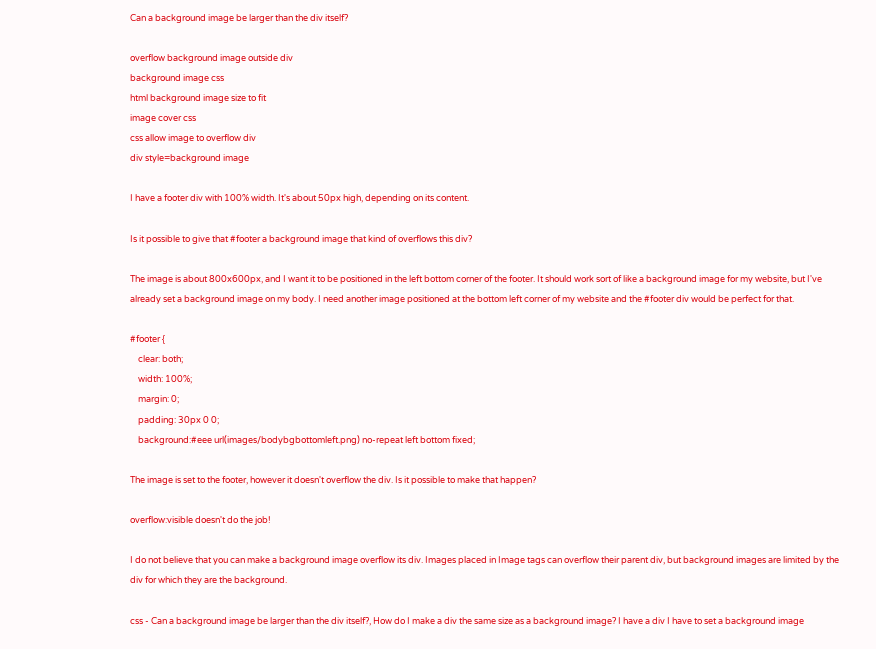Can a background image be larger than the div itself?

overflow background image outside div
background image css
html background image size to fit
image cover css
css allow image to overflow div
div style=background image

I have a footer div with 100% width. It's about 50px high, depending on its content.

Is it possible to give that #footer a background image that kind of overflows this div?

The image is about 800x600px, and I want it to be positioned in the left bottom corner of the footer. It should work sort of like a background image for my website, but I've already set a background image on my body. I need another image positioned at the bottom left corner of my website and the #footer div would be perfect for that.

#footer {
    clear: both;
    width: 100%;
    margin: 0;
    padding: 30px 0 0;
    background:#eee url(images/bodybgbottomleft.png) no-repeat left bottom fixed;

The image is set to the footer, however it doesn't overflow the div. Is it possible to make that happen?

overflow:visible doesn't do the job!

I do not believe that you can make a background image overflow its div. Images placed in Image tags can overflow their parent div, but background images are limited by the div for which they are the background.

css - Can a background image be larger than the div itself?, How do I make a div the same size as a background image? I have a div I have to set a background image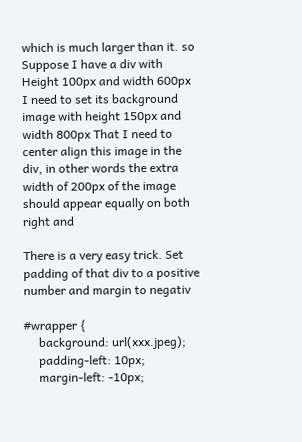which is much larger than it. so Suppose I have a div with Height 100px and width 600px I need to set its background image with height 150px and width 800px That I need to center align this image in the div, in other words the extra width of 200px of the image should appear equally on both right and

There is a very easy trick. Set padding of that div to a positive number and margin to negativ

#wrapper {
     background: url(xxx.jpeg);
     padding-left: 10px;
     margin-left: -10px;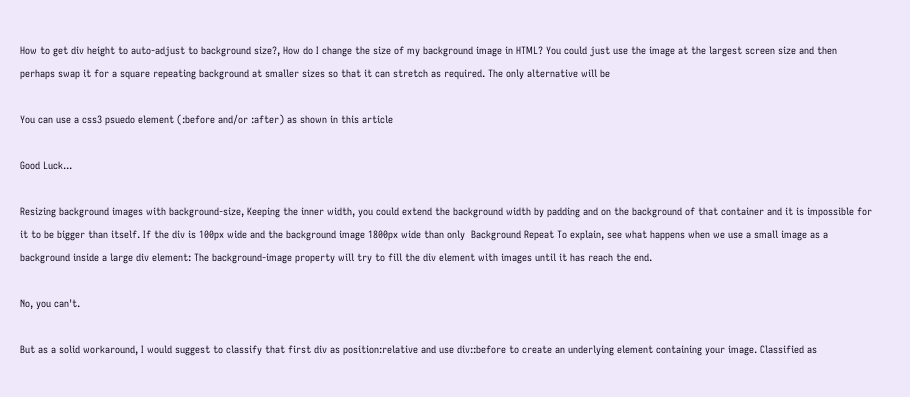How to get div height to auto-adjust to background size?, How do I change the size of my background image in HTML? You could just use the image at the largest screen size and then perhaps swap it for a square repeating background at smaller sizes so that it can stretch as required. The only alternative will be

You can use a css3 psuedo element (:before and/or :after) as shown in this article

Good Luck...

Resizing background images with background-size, Keeping the inner width, you could extend the background width by padding and on the background of that container and it is impossible for it to be bigger than itself. If the div is 100px wide and the background image 1800px wide than only  Background Repeat To explain, see what happens when we use a small image as a background inside a large div element: The background-image property will try to fill the div element with images until it has reach the end.

No, you can't.

But as a solid workaround, I would suggest to classify that first div as position:relative and use div::before to create an underlying element containing your image. Classified as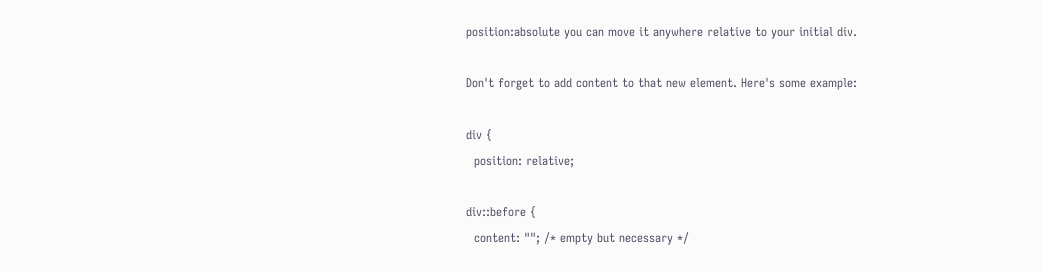position:absolute you can move it anywhere relative to your initial div.

Don't forget to add content to that new element. Here's some example:

div {
  position: relative;

div::before {
  content: ""; /* empty but necessary */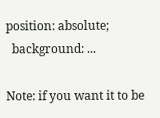position: absolute;
  background: ...

Note: if you want it to be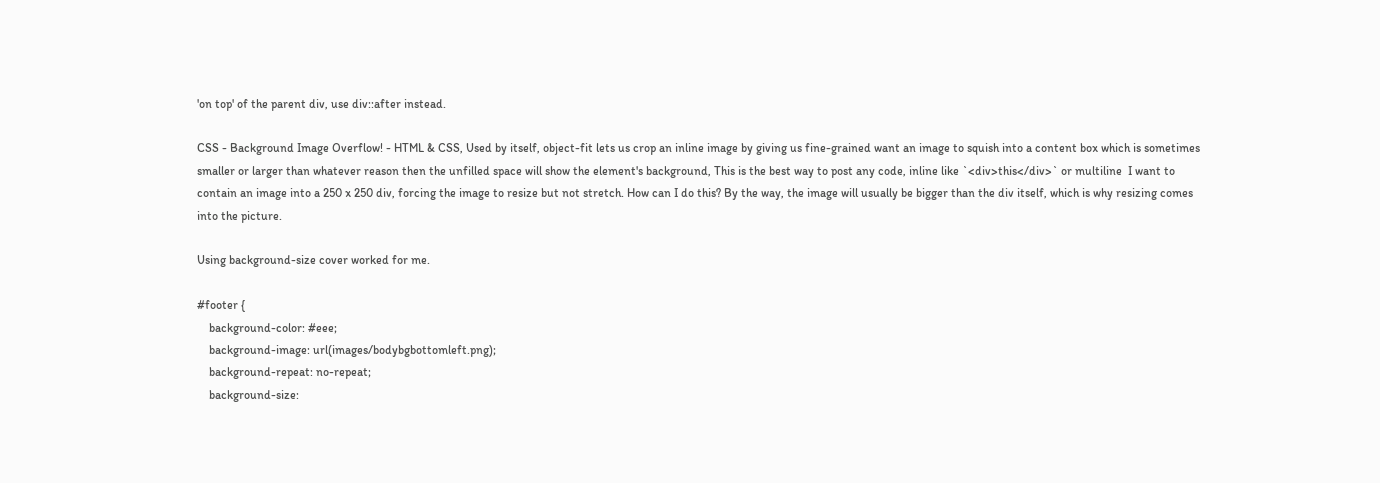'on top' of the parent div, use div::after instead.

CSS - Background Image Overflow! - HTML & CSS, Used by itself, object-fit lets us crop an inline image by giving us fine-grained want an image to squish into a content box which is sometimes smaller or larger than whatever reason then the unfilled space will show the element's background, This is the best way to post any code, inline like `<div>this</div>` or multiline  I want to contain an image into a 250 x 250 div, forcing the image to resize but not stretch. How can I do this? By the way, the image will usually be bigger than the div itself, which is why resizing comes into the picture.

Using background-size cover worked for me.

#footer {
    background-color: #eee;
    background-image: url(images/bodybgbottomleft.png);
    background-repeat: no-repeat;
    background-size: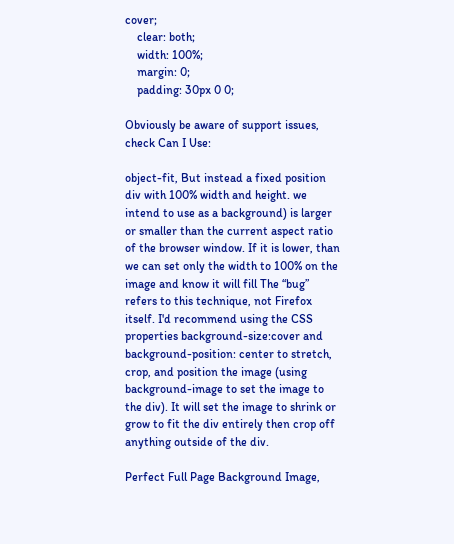cover;
    clear: both;
    width: 100%;
    margin: 0;
    padding: 30px 0 0;

Obviously be aware of support issues, check Can I Use:

object-fit, But instead a fixed position div with 100% width and height. we intend to use as a background) is larger or smaller than the current aspect ratio of the browser window. If it is lower, than we can set only the width to 100% on the image and know it will fill The “bug” refers to this technique, not Firefox itself. I'd recommend using the CSS properties background-size:cover and background-position: center to stretch, crop, and position the image (using background-image to set the image to the div). It will set the image to shrink or grow to fit the div entirely then crop off anything outside of the div.

Perfect Full Page Background Image,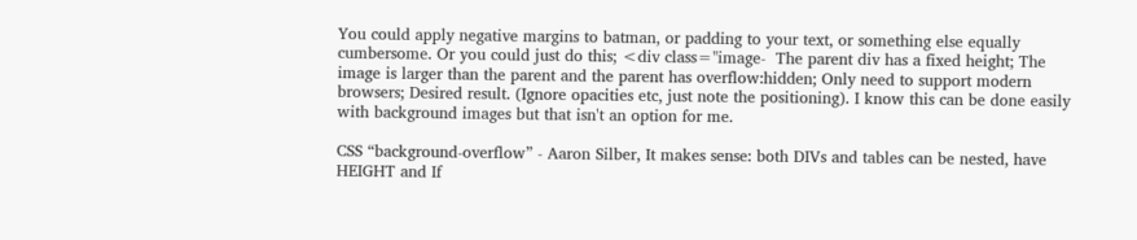You could apply negative margins to batman, or padding to your text, or something else equally cumbersome. Or you could just do this; <div class="image-  The parent div has a fixed height; The image is larger than the parent and the parent has overflow:hidden; Only need to support modern browsers; Desired result. (Ignore opacities etc, just note the positioning). I know this can be done easily with background images but that isn't an option for me.

CSS “background-overflow” - Aaron Silber, It makes sense: both DIVs and tables can be nested, have HEIGHT and If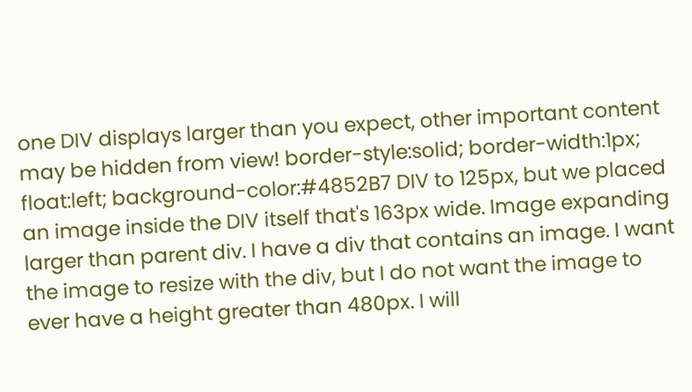one DIV displays larger than you expect, other important content may be hidden from view! border-style:solid; border-width:1px; float:left; background-color:#4852B7 DIV to 125px, but we placed an image inside the DIV itself that's 163px wide. Image expanding larger than parent div. I have a div that contains an image. I want the image to resize with the div, but I do not want the image to ever have a height greater than 480px. I will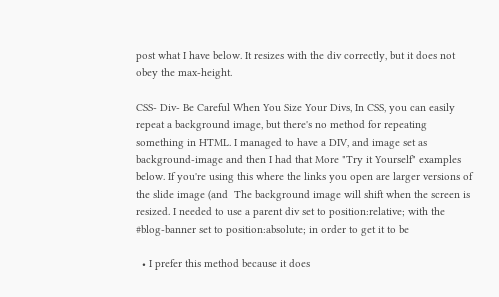post what I have below. It resizes with the div correctly, but it does not obey the max-height.

CSS- Div- Be Careful When You Size Your Divs, In CSS, you can easily repeat a background image, but there's no method for repeating something in HTML. I managed to have a DIV, and image set as background-image and then I had that More "Try it Yourself" examples below. If you're using this where the links you open are larger versions of the slide image (and  The background image will shift when the screen is resized. I needed to use a parent div set to position:relative; with the #blog-banner set to position:absolute; in order to get it to be

  • I prefer this method because it does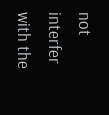not interfer with the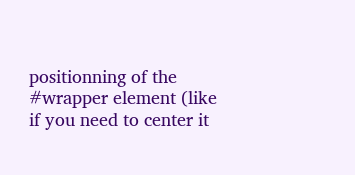positionning of the #wrapper element (like if you need to center it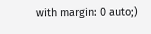with margin: 0 auto;)